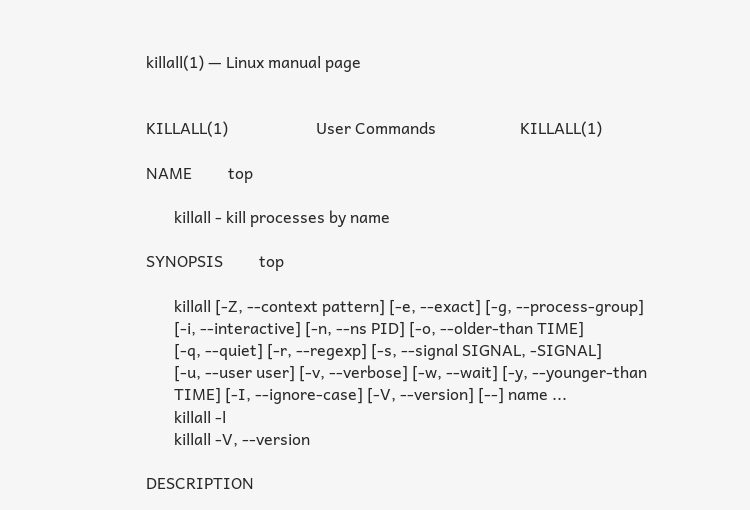killall(1) — Linux manual page


KILLALL(1)                      User Commands                     KILLALL(1)

NAME         top

       killall - kill processes by name

SYNOPSIS         top

       killall [-Z, --context pattern] [-e, --exact] [-g, --process-group]
       [-i, --interactive] [-n, --ns PID] [-o, --older-than TIME]
       [-q, --quiet] [-r, --regexp] [-s, --signal SIGNAL, -SIGNAL]
       [-u, --user user] [-v, --verbose] [-w, --wait] [-y, --younger-than
       TIME] [-I, --ignore-case] [-V, --version] [--] name ...
       killall -l
       killall -V, --version

DESCRIPTION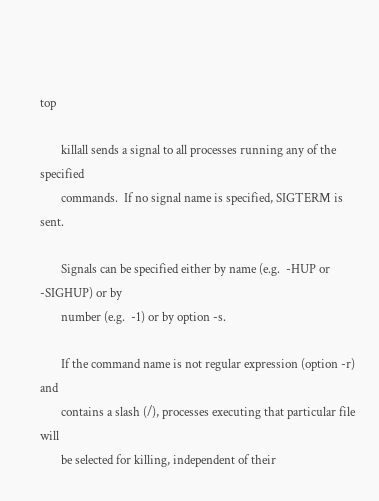top

       killall sends a signal to all processes running any of the specified
       commands.  If no signal name is specified, SIGTERM is sent.

       Signals can be specified either by name (e.g.  -HUP or -SIGHUP) or by
       number (e.g.  -1) or by option -s.

       If the command name is not regular expression (option -r) and
       contains a slash (/), processes executing that particular file will
       be selected for killing, independent of their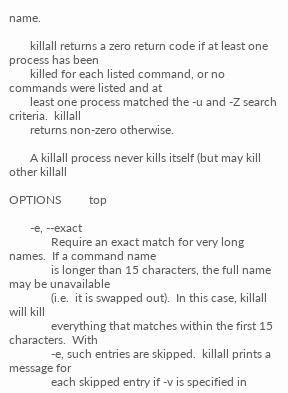name.

       killall returns a zero return code if at least one process has been
       killed for each listed command, or no commands were listed and at
       least one process matched the -u and -Z search criteria.  killall
       returns non-zero otherwise.

       A killall process never kills itself (but may kill other killall

OPTIONS         top

       -e, --exact
              Require an exact match for very long names.  If a command name
              is longer than 15 characters, the full name may be unavailable
              (i.e.  it is swapped out).  In this case, killall will kill
              everything that matches within the first 15 characters.  With
              -e, such entries are skipped.  killall prints a message for
              each skipped entry if -v is specified in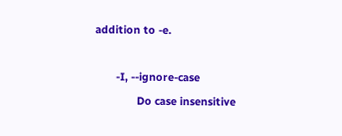addition to -e.

       -I, --ignore-case
              Do case insensitive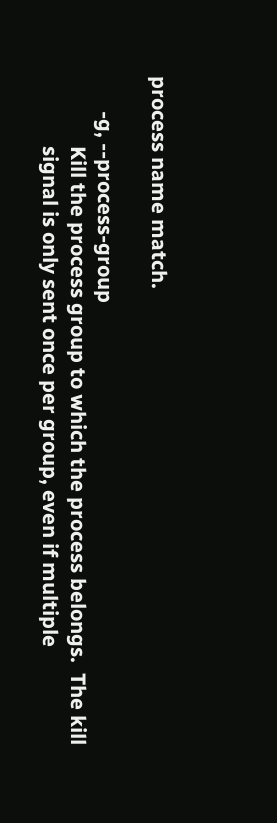process name match.

       -g, --process-group
              Kill the process group to which the process belongs.  The kill
              signal is only sent once per group, even if multiple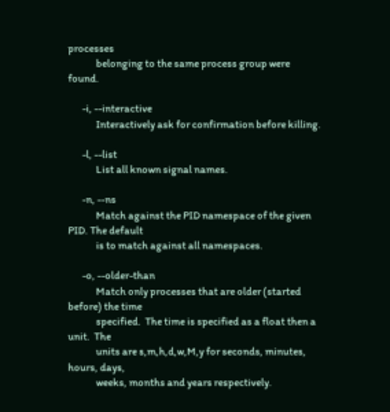processes
              belonging to the same process group were found.

       -i, --interactive
              Interactively ask for confirmation before killing.

       -l, --list
              List all known signal names.

       -n, --ns
              Match against the PID namespace of the given PID. The default
              is to match against all namespaces.

       -o, --older-than
              Match only processes that are older (started before) the time
              specified.  The time is specified as a float then a unit.  The
              units are s,m,h,d,w,M,y for seconds, minutes, hours, days,
              weeks, months and years respectively.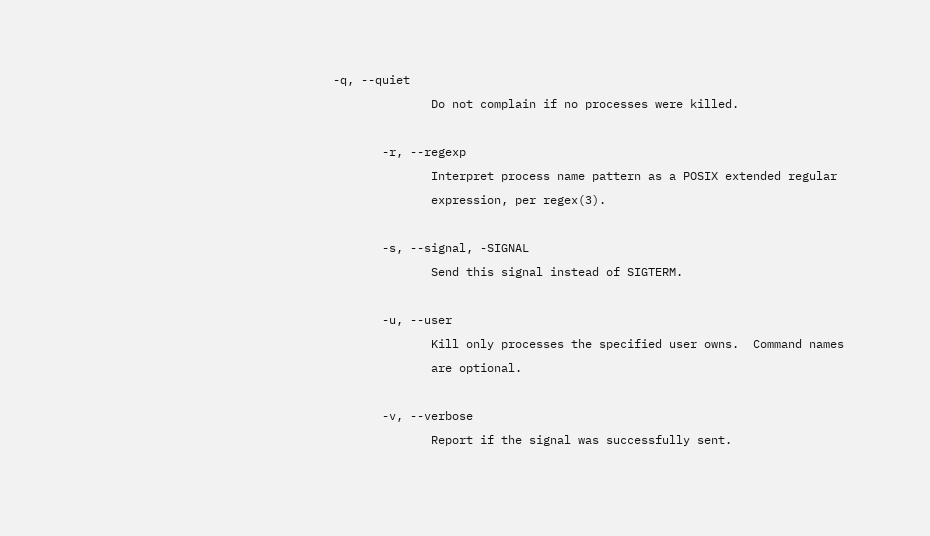-q, --quiet
              Do not complain if no processes were killed.

       -r, --regexp
              Interpret process name pattern as a POSIX extended regular
              expression, per regex(3).

       -s, --signal, -SIGNAL
              Send this signal instead of SIGTERM.

       -u, --user
              Kill only processes the specified user owns.  Command names
              are optional.

       -v, --verbose
              Report if the signal was successfully sent.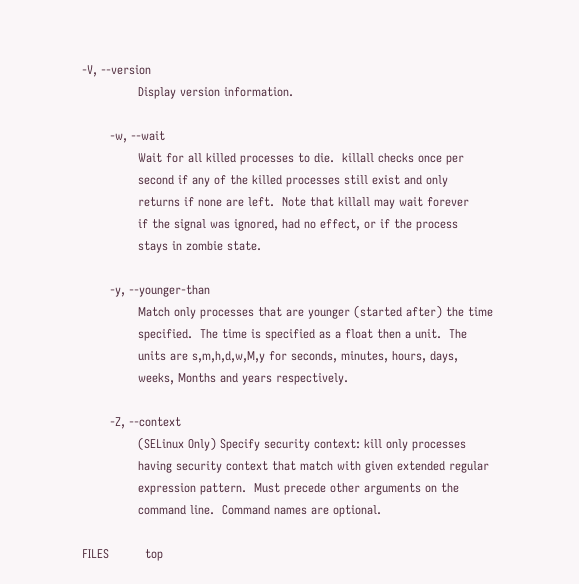-V, --version
              Display version information.

       -w, --wait
              Wait for all killed processes to die.  killall checks once per
              second if any of the killed processes still exist and only
              returns if none are left.  Note that killall may wait forever
              if the signal was ignored, had no effect, or if the process
              stays in zombie state.

       -y, --younger-than
              Match only processes that are younger (started after) the time
              specified.  The time is specified as a float then a unit.  The
              units are s,m,h,d,w,M,y for seconds, minutes, hours, days,
              weeks, Months and years respectively.

       -Z, --context
              (SELinux Only) Specify security context: kill only processes
              having security context that match with given extended regular
              expression pattern.  Must precede other arguments on the
              command line.  Command names are optional.

FILES         top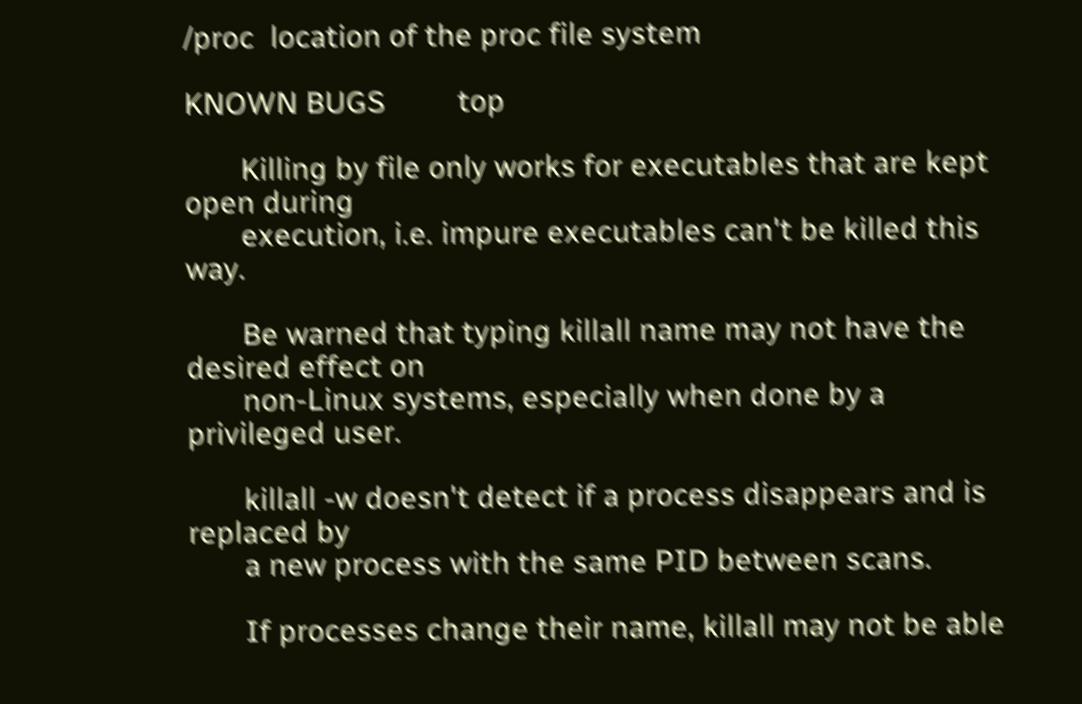/proc  location of the proc file system

KNOWN BUGS         top

       Killing by file only works for executables that are kept open during
       execution, i.e. impure executables can't be killed this way.

       Be warned that typing killall name may not have the desired effect on
       non-Linux systems, especially when done by a privileged user.

       killall -w doesn't detect if a process disappears and is replaced by
       a new process with the same PID between scans.

       If processes change their name, killall may not be able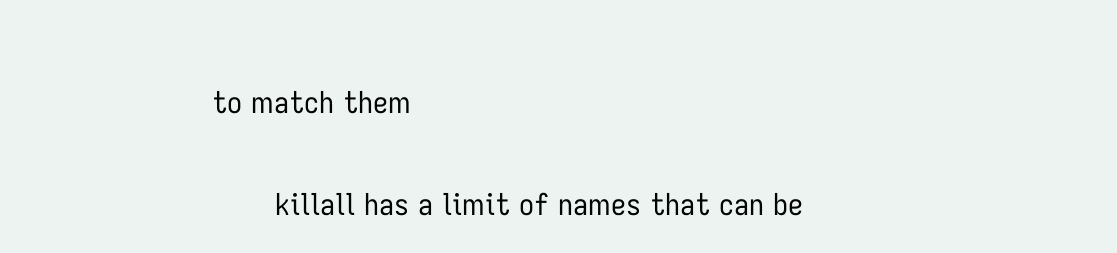to match them

       killall has a limit of names that can be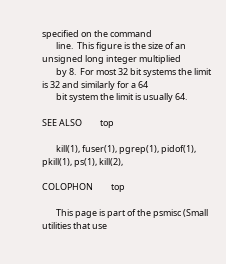specified on the command
       line.  This figure is the size of an unsigned long integer multiplied
       by 8.  For most 32 bit systems the limit is 32 and similarly for a 64
       bit system the limit is usually 64.

SEE ALSO         top

       kill(1), fuser(1), pgrep(1), pidof(1), pkill(1), ps(1), kill(2),

COLOPHON         top

       This page is part of the psmisc (Small utilities that use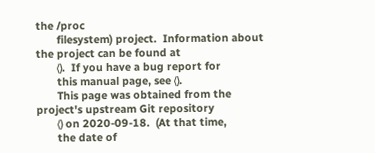the /proc
       filesystem) project.  Information about the project can be found at
       ⟨⟩.  If you have a bug report for
       this manual page, see ⟨⟩.
       This page was obtained from the project's upstream Git repository
       ⟨⟩ on 2020-09-18.  (At that time,
       the date of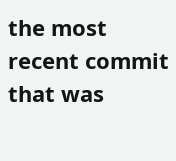the most recent commit that was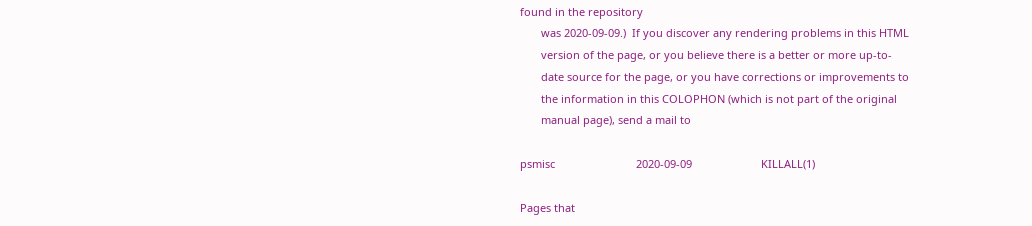found in the repository
       was 2020-09-09.)  If you discover any rendering problems in this HTML
       version of the page, or you believe there is a better or more up-to-
       date source for the page, or you have corrections or improvements to
       the information in this COLOPHON (which is not part of the original
       manual page), send a mail to

psmisc                           2020-09-09                       KILLALL(1)

Pages that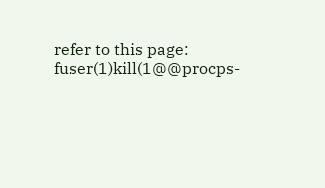refer to this page: fuser(1)kill(1@@procps-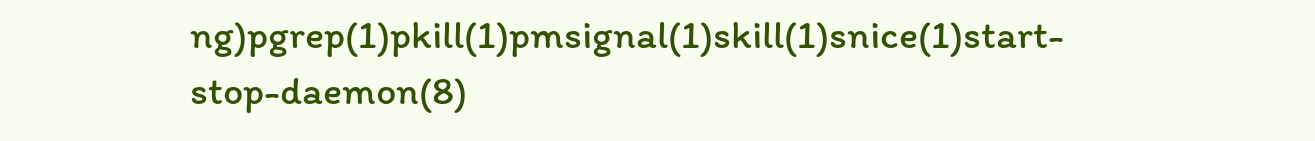ng)pgrep(1)pkill(1)pmsignal(1)skill(1)snice(1)start-stop-daemon(8)